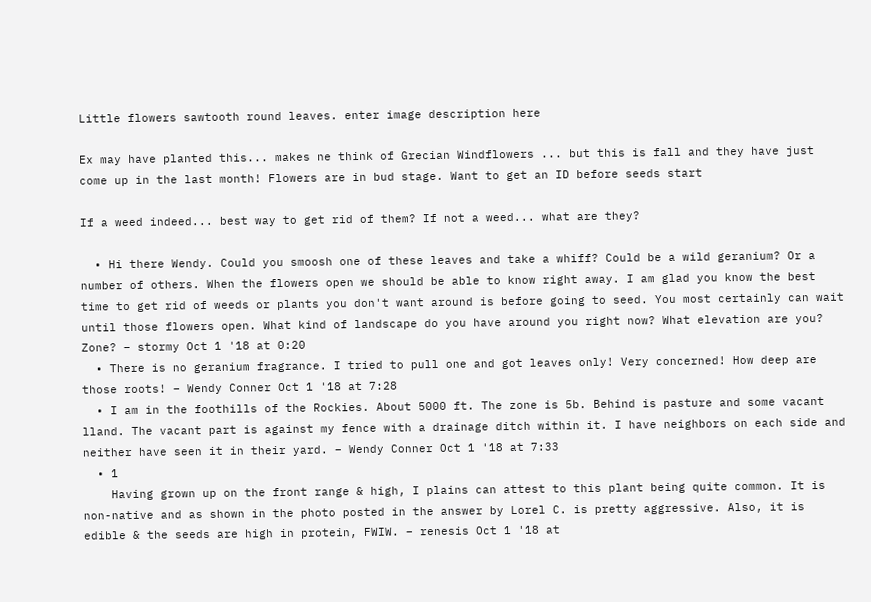Little flowers sawtooth round leaves. enter image description here

Ex may have planted this... makes ne think of Grecian Windflowers ... but this is fall and they have just come up in the last month! Flowers are in bud stage. Want to get an ID before seeds start

If a weed indeed... best way to get rid of them? If not a weed... what are they?

  • Hi there Wendy. Could you smoosh one of these leaves and take a whiff? Could be a wild geranium? Or a number of others. When the flowers open we should be able to know right away. I am glad you know the best time to get rid of weeds or plants you don't want around is before going to seed. You most certainly can wait until those flowers open. What kind of landscape do you have around you right now? What elevation are you? Zone? – stormy Oct 1 '18 at 0:20
  • There is no geranium fragrance. I tried to pull one and got leaves only! Very concerned! How deep are those roots! – Wendy Conner Oct 1 '18 at 7:28
  • I am in the foothills of the Rockies. About 5000 ft. The zone is 5b. Behind is pasture and some vacant lland. The vacant part is against my fence with a drainage ditch within it. I have neighbors on each side and neither have seen it in their yard. – Wendy Conner Oct 1 '18 at 7:33
  • 1
    Having grown up on the front range & high, I plains can attest to this plant being quite common. It is non-native and as shown in the photo posted in the answer by Lorel C. is pretty aggressive. Also, it is edible & the seeds are high in protein, FWIW. – renesis Oct 1 '18 at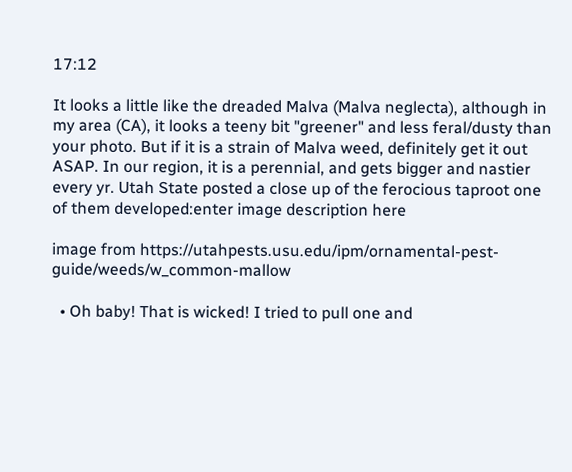17:12

It looks a little like the dreaded Malva (Malva neglecta), although in my area (CA), it looks a teeny bit "greener" and less feral/dusty than your photo. But if it is a strain of Malva weed, definitely get it out ASAP. In our region, it is a perennial, and gets bigger and nastier every yr. Utah State posted a close up of the ferocious taproot one of them developed:enter image description here

image from https://utahpests.usu.edu/ipm/ornamental-pest-guide/weeds/w_common-mallow

  • Oh baby! That is wicked! I tried to pull one and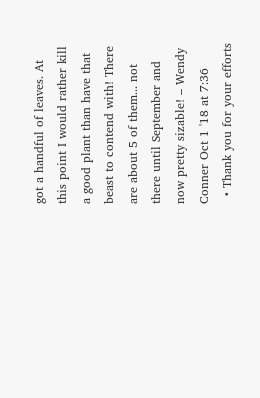got a handful of leaves. At this point I would rather kill a good plant than have that beast to contend with! There are about 5 of them... not there until September and now pretty sizable! – Wendy Conner Oct 1 '18 at 7:36
  • Thank you for your efforts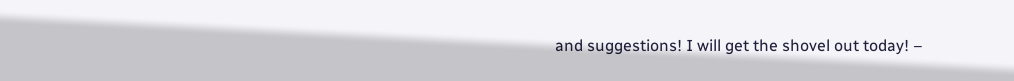and suggestions! I will get the shovel out today! –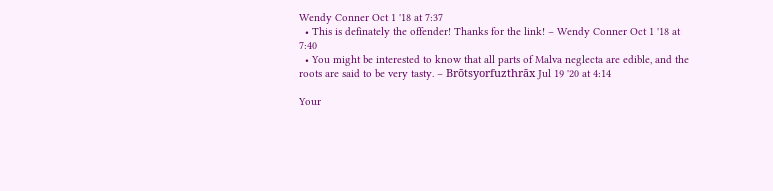Wendy Conner Oct 1 '18 at 7:37
  • This is definately the offender! Thanks for the link! – Wendy Conner Oct 1 '18 at 7:40
  • You might be interested to know that all parts of Malva neglecta are edible, and the roots are said to be very tasty. – Brōtsyorfuzthrāx Jul 19 '20 at 4:14

Your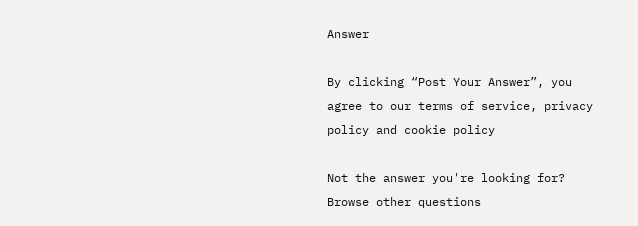Answer

By clicking “Post Your Answer”, you agree to our terms of service, privacy policy and cookie policy

Not the answer you're looking for? Browse other questions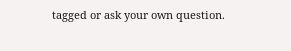tagged or ask your own question.